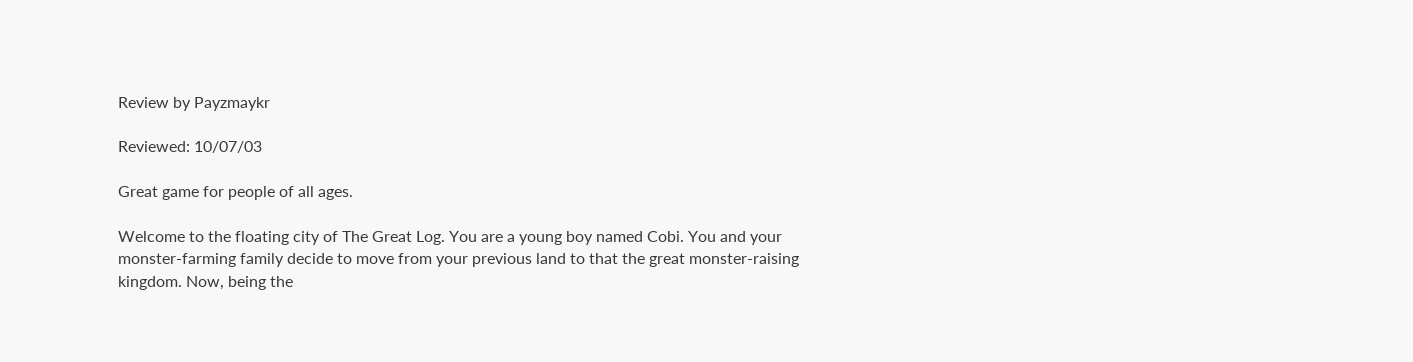Review by Payzmaykr

Reviewed: 10/07/03

Great game for people of all ages.

Welcome to the floating city of The Great Log. You are a young boy named Cobi. You and your monster-farming family decide to move from your previous land to that the great monster-raising kingdom. Now, being the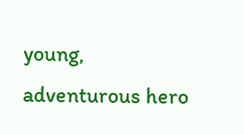young, adventurous hero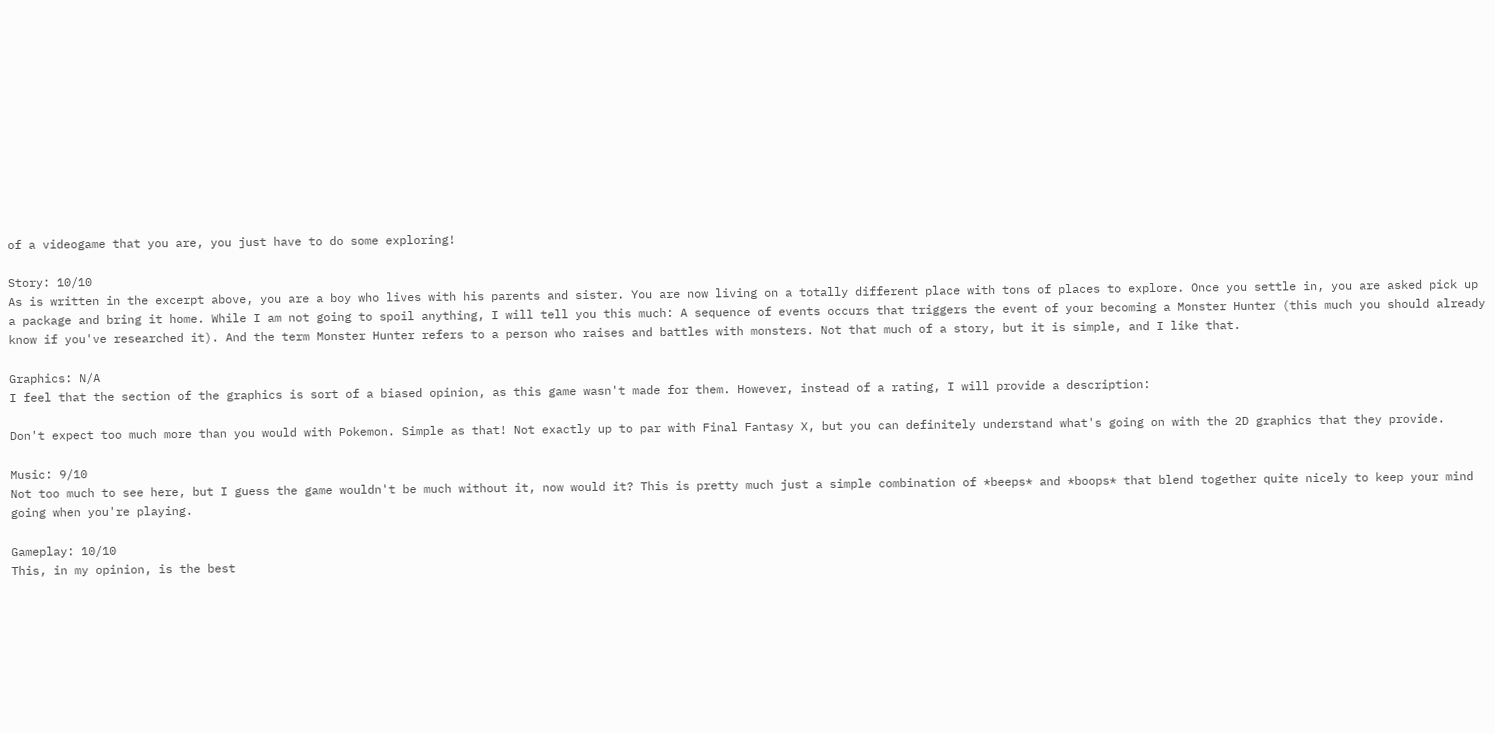of a videogame that you are, you just have to do some exploring!

Story: 10/10
As is written in the excerpt above, you are a boy who lives with his parents and sister. You are now living on a totally different place with tons of places to explore. Once you settle in, you are asked pick up a package and bring it home. While I am not going to spoil anything, I will tell you this much: A sequence of events occurs that triggers the event of your becoming a Monster Hunter (this much you should already know if you've researched it). And the term Monster Hunter refers to a person who raises and battles with monsters. Not that much of a story, but it is simple, and I like that.

Graphics: N/A
I feel that the section of the graphics is sort of a biased opinion, as this game wasn't made for them. However, instead of a rating, I will provide a description:

Don't expect too much more than you would with Pokemon. Simple as that! Not exactly up to par with Final Fantasy X, but you can definitely understand what's going on with the 2D graphics that they provide.

Music: 9/10
Not too much to see here, but I guess the game wouldn't be much without it, now would it? This is pretty much just a simple combination of *beeps* and *boops* that blend together quite nicely to keep your mind going when you're playing.

Gameplay: 10/10
This, in my opinion, is the best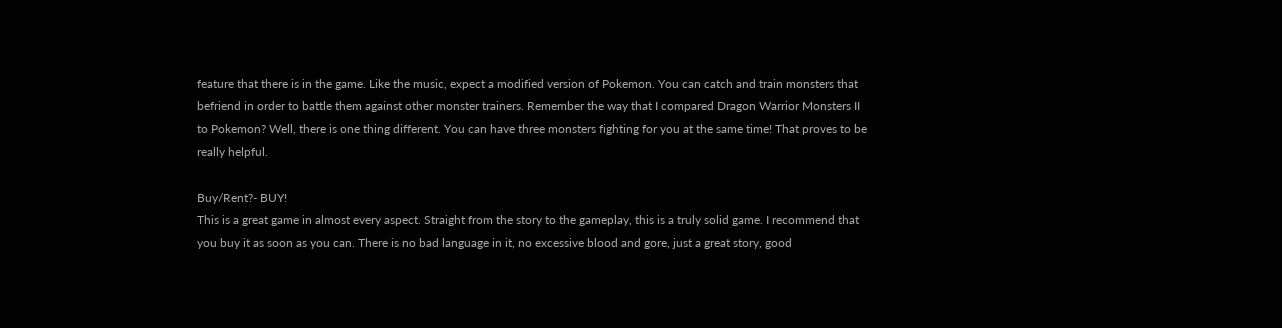feature that there is in the game. Like the music, expect a modified version of Pokemon. You can catch and train monsters that befriend in order to battle them against other monster trainers. Remember the way that I compared Dragon Warrior Monsters II to Pokemon? Well, there is one thing different. You can have three monsters fighting for you at the same time! That proves to be really helpful.

Buy/Rent?- BUY!
This is a great game in almost every aspect. Straight from the story to the gameplay, this is a truly solid game. I recommend that you buy it as soon as you can. There is no bad language in it, no excessive blood and gore, just a great story, good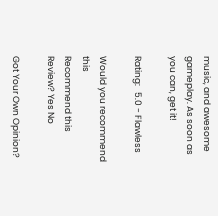music, and awesome gameplay. As soon as you can, get it!

Rating:   5.0 - Flawless

Would you recommend this
Recommend this
Review? Yes No

Got Your Own Opinion?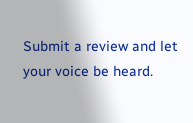Submit a review and let your voice be heard.